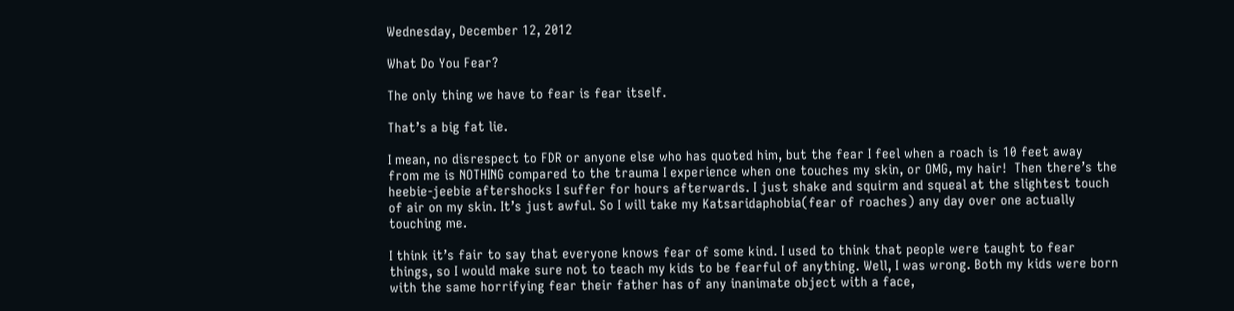Wednesday, December 12, 2012

What Do You Fear?

The only thing we have to fear is fear itself.

That’s a big fat lie.

I mean, no disrespect to FDR or anyone else who has quoted him, but the fear I feel when a roach is 10 feet away from me is NOTHING compared to the trauma I experience when one touches my skin, or OMG, my hair!  Then there’s the heebie-jeebie aftershocks I suffer for hours afterwards. I just shake and squirm and squeal at the slightest touch of air on my skin. It’s just awful. So I will take my Katsaridaphobia(fear of roaches) any day over one actually touching me.

I think it’s fair to say that everyone knows fear of some kind. I used to think that people were taught to fear things, so I would make sure not to teach my kids to be fearful of anything. Well, I was wrong. Both my kids were born with the same horrifying fear their father has of any inanimate object with a face,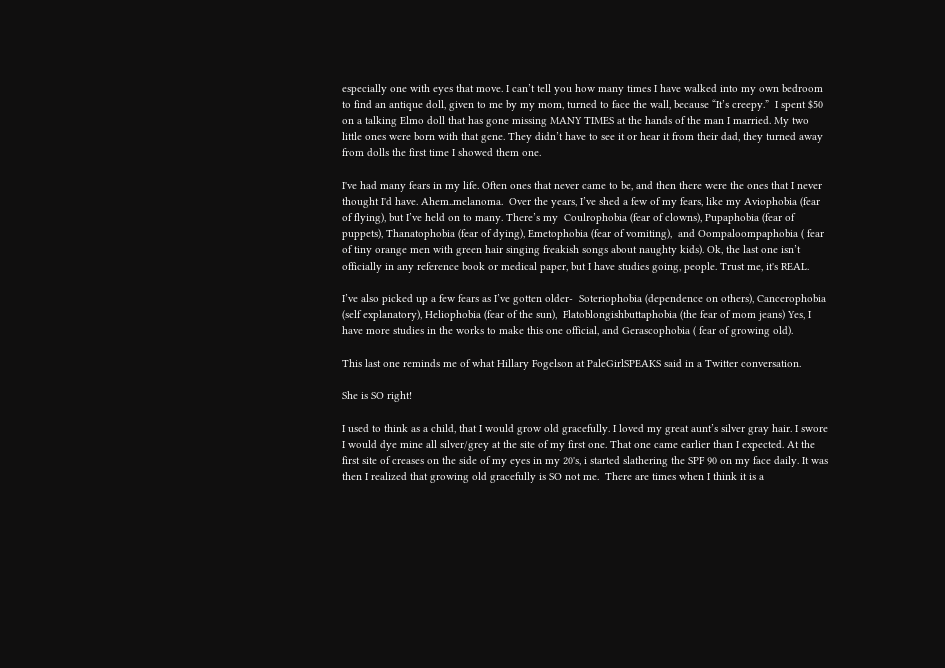especially one with eyes that move. I can’t tell you how many times I have walked into my own bedroom to find an antique doll, given to me by my mom, turned to face the wall, because “It’s creepy.”  I spent $50 on a talking Elmo doll that has gone missing MANY TIMES at the hands of the man I married. My two little ones were born with that gene. They didn’t have to see it or hear it from their dad, they turned away from dolls the first time I showed them one.

I've had many fears in my life. Often ones that never came to be, and then there were the ones that I never thought I'd have. Ahem..melanoma.  Over the years, I’ve shed a few of my fears, like my Aviophobia (fear of flying), but I’ve held on to many. There’s my  Coulrophobia (fear of clowns), Pupaphobia (fear of puppets), Thanatophobia (fear of dying), Emetophobia (fear of vomiting),  and Oompaloompaphobia ( fear of tiny orange men with green hair singing freakish songs about naughty kids). Ok, the last one isn’t officially in any reference book or medical paper, but I have studies going, people. Trust me, it's REAL.

I’ve also picked up a few fears as I’ve gotten older-  Soteriophobia (dependence on others), Cancerophobia (self explanatory), Heliophobia (fear of the sun),  Flatoblongishbuttaphobia (the fear of mom jeans) Yes, I have more studies in the works to make this one official, and Gerascophobia ( fear of growing old).

This last one reminds me of what Hillary Fogelson at PaleGirlSPEAKS said in a Twitter conversation.

She is SO right!

I used to think as a child, that I would grow old gracefully. I loved my great aunt’s silver gray hair. I swore I would dye mine all silver/grey at the site of my first one. That one came earlier than I expected. At the first site of creases on the side of my eyes in my 20's, i started slathering the SPF 90 on my face daily. It was then I realized that growing old gracefully is SO not me.  There are times when I think it is a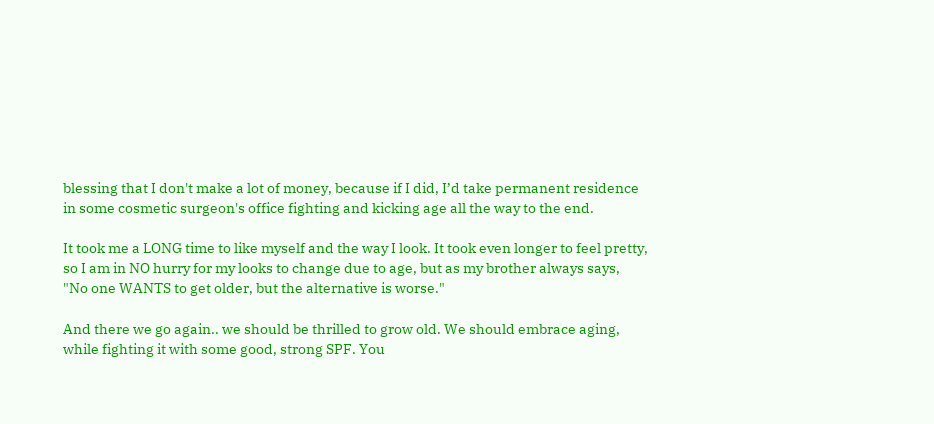blessing that I don't make a lot of money, because if I did, I’d take permanent residence in some cosmetic surgeon's office fighting and kicking age all the way to the end.

It took me a LONG time to like myself and the way I look. It took even longer to feel pretty, so I am in NO hurry for my looks to change due to age, but as my brother always says,
"No one WANTS to get older, but the alternative is worse."

And there we go again.. we should be thrilled to grow old. We should embrace aging, while fighting it with some good, strong SPF. You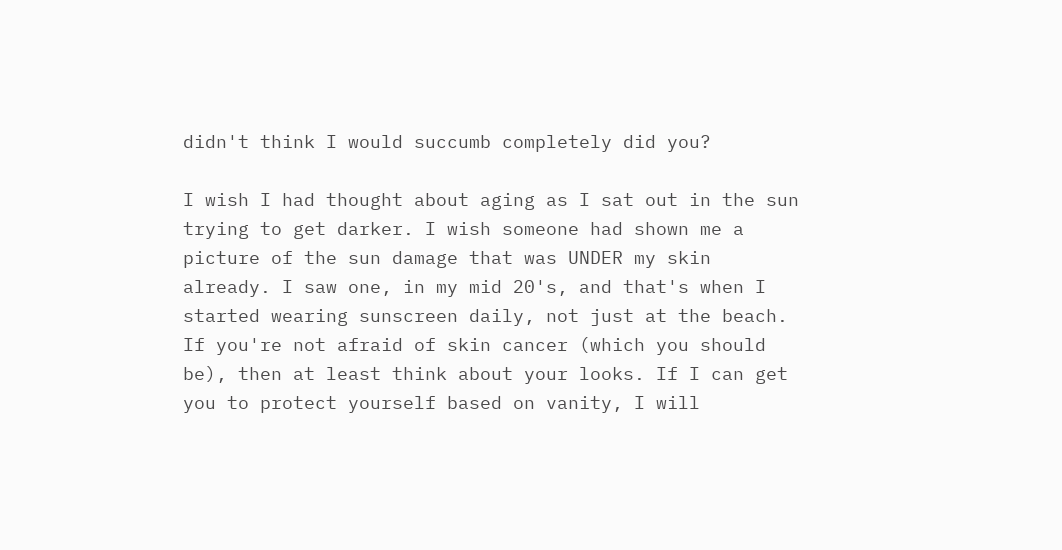didn't think I would succumb completely did you?

I wish I had thought about aging as I sat out in the sun trying to get darker. I wish someone had shown me a picture of the sun damage that was UNDER my skin already. I saw one, in my mid 20's, and that's when I started wearing sunscreen daily, not just at the beach. If you're not afraid of skin cancer (which you should be), then at least think about your looks. If I can get you to protect yourself based on vanity, I will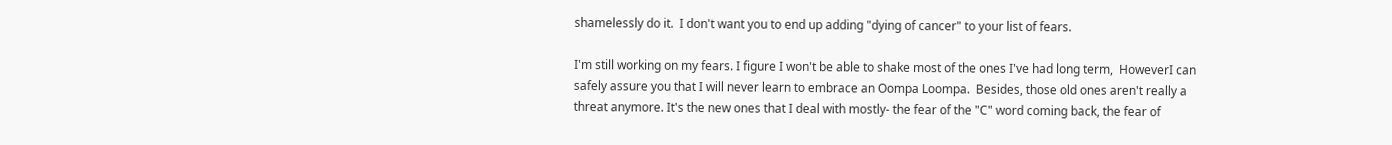shamelessly do it.  I don't want you to end up adding "dying of cancer" to your list of fears.

I'm still working on my fears. I figure I won't be able to shake most of the ones I've had long term,  HoweverI can safely assure you that I will never learn to embrace an Oompa Loompa.  Besides, those old ones aren't really a threat anymore. It's the new ones that I deal with mostly- the fear of the "C" word coming back, the fear of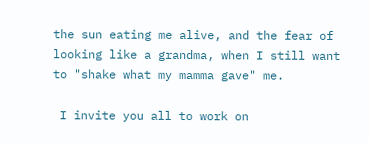the sun eating me alive, and the fear of looking like a grandma, when I still want to "shake what my mamma gave" me.

 I invite you all to work on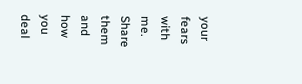your fears with me. Share them and how you deal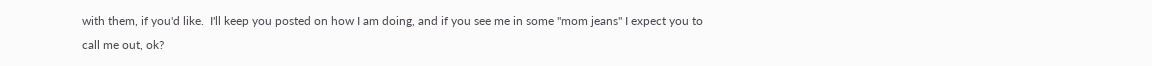with them, if you'd like.  I'll keep you posted on how I am doing, and if you see me in some "mom jeans" I expect you to call me out, ok?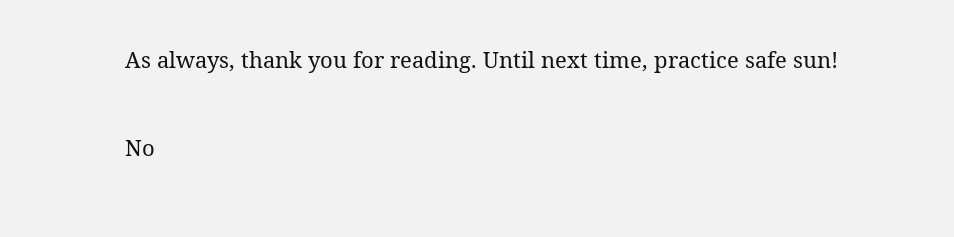As always, thank you for reading. Until next time, practice safe sun!

No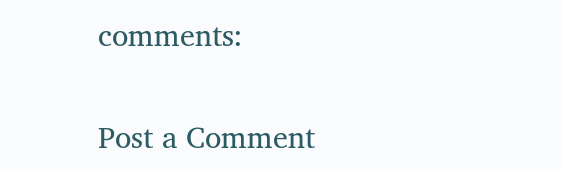comments:

Post a Comment